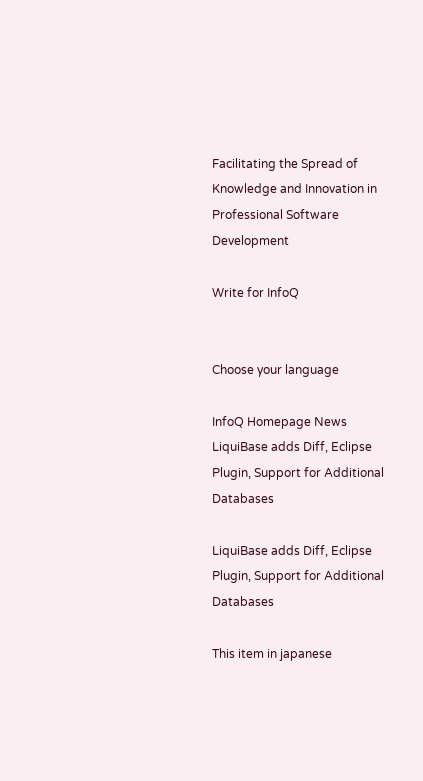Facilitating the Spread of Knowledge and Innovation in Professional Software Development

Write for InfoQ


Choose your language

InfoQ Homepage News LiquiBase adds Diff, Eclipse Plugin, Support for Additional Databases

LiquiBase adds Diff, Eclipse Plugin, Support for Additional Databases

This item in japanese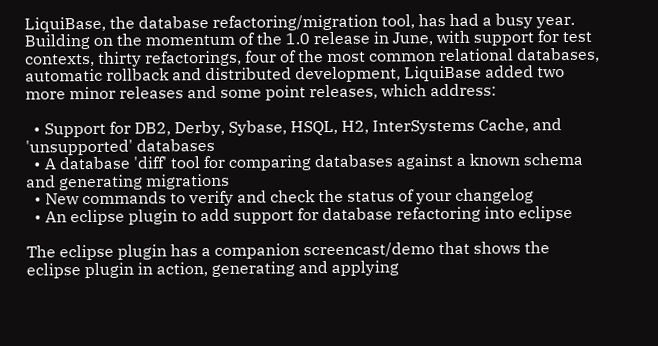LiquiBase, the database refactoring/migration tool, has had a busy year. Building on the momentum of the 1.0 release in June, with support for test contexts, thirty refactorings, four of the most common relational databases, automatic rollback and distributed development, LiquiBase added two more minor releases and some point releases, which address:

  • Support for DB2, Derby, Sybase, HSQL, H2, InterSystems Cache, and 'unsupported' databases
  • A database 'diff' tool for comparing databases against a known schema and generating migrations
  • New commands to verify and check the status of your changelog
  • An eclipse plugin to add support for database refactoring into eclipse

The eclipse plugin has a companion screencast/demo that shows the eclipse plugin in action, generating and applying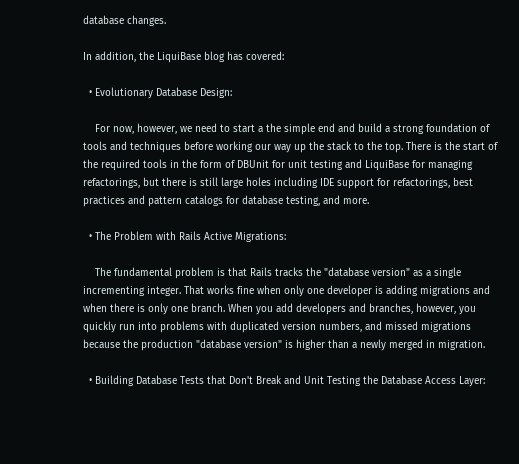database changes.

In addition, the LiquiBase blog has covered:

  • Evolutionary Database Design:

    For now, however, we need to start a the simple end and build a strong foundation of tools and techniques before working our way up the stack to the top. There is the start of the required tools in the form of DBUnit for unit testing and LiquiBase for managing refactorings, but there is still large holes including IDE support for refactorings, best practices and pattern catalogs for database testing, and more.

  • The Problem with Rails Active Migrations:

    The fundamental problem is that Rails tracks the "database version" as a single incrementing integer. That works fine when only one developer is adding migrations and when there is only one branch. When you add developers and branches, however, you quickly run into problems with duplicated version numbers, and missed migrations because the production "database version" is higher than a newly merged in migration.

  • Building Database Tests that Don't Break and Unit Testing the Database Access Layer: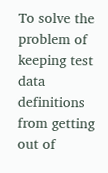To solve the problem of keeping test data definitions from getting out of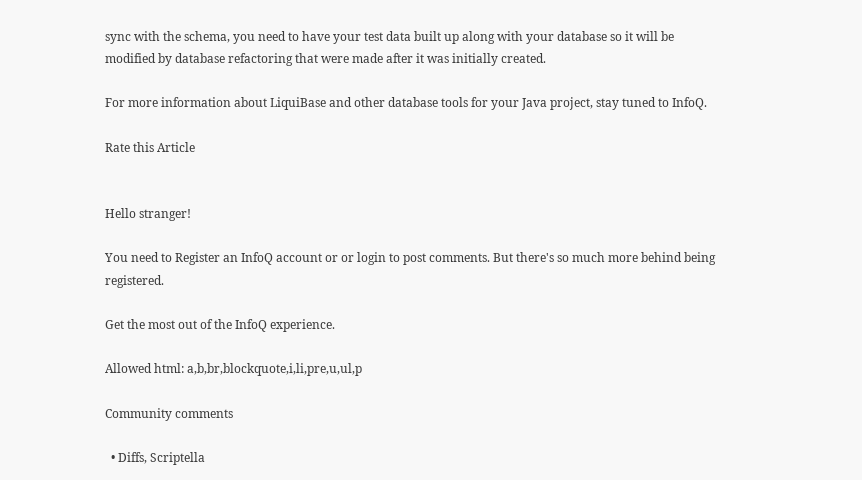sync with the schema, you need to have your test data built up along with your database so it will be modified by database refactoring that were made after it was initially created.

For more information about LiquiBase and other database tools for your Java project, stay tuned to InfoQ.

Rate this Article


Hello stranger!

You need to Register an InfoQ account or or login to post comments. But there's so much more behind being registered.

Get the most out of the InfoQ experience.

Allowed html: a,b,br,blockquote,i,li,pre,u,ul,p

Community comments

  • Diffs, Scriptella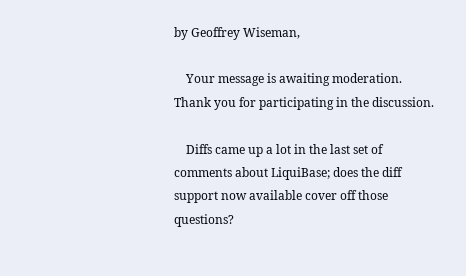by Geoffrey Wiseman,

    Your message is awaiting moderation. Thank you for participating in the discussion.

    Diffs came up a lot in the last set of comments about LiquiBase; does the diff support now available cover off those questions?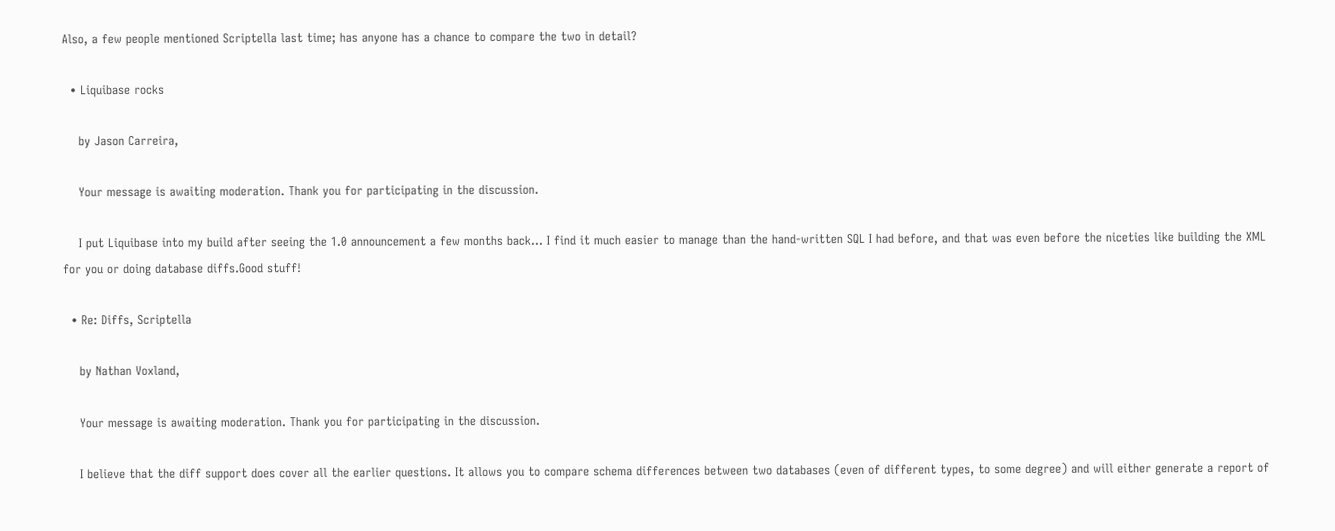Also, a few people mentioned Scriptella last time; has anyone has a chance to compare the two in detail?

  • Liquibase rocks

    by Jason Carreira,

    Your message is awaiting moderation. Thank you for participating in the discussion.

    I put Liquibase into my build after seeing the 1.0 announcement a few months back... I find it much easier to manage than the hand-written SQL I had before, and that was even before the niceties like building the XML for you or doing database diffs.Good stuff!

  • Re: Diffs, Scriptella

    by Nathan Voxland,

    Your message is awaiting moderation. Thank you for participating in the discussion.

    I believe that the diff support does cover all the earlier questions. It allows you to compare schema differences between two databases (even of different types, to some degree) and will either generate a report of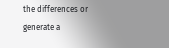the differences or generate a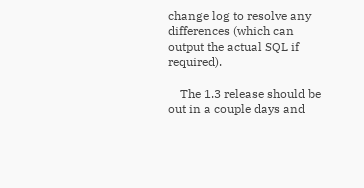change log to resolve any differences (which can output the actual SQL if required).

    The 1.3 release should be out in a couple days and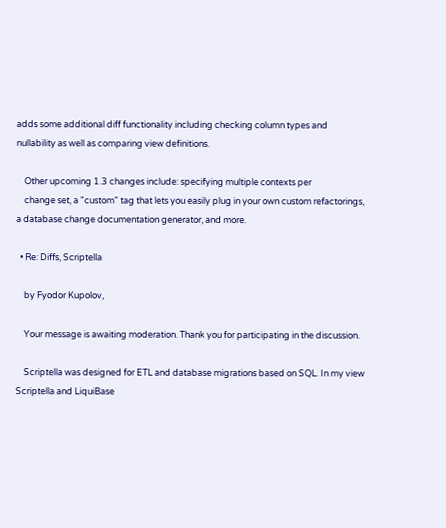adds some additional diff functionality including checking column types and nullability as well as comparing view definitions.

    Other upcoming 1.3 changes include: specifying multiple contexts per
    change set, a "custom" tag that lets you easily plug in your own custom refactorings, a database change documentation generator, and more.

  • Re: Diffs, Scriptella

    by Fyodor Kupolov,

    Your message is awaiting moderation. Thank you for participating in the discussion.

    Scriptella was designed for ETL and database migrations based on SQL. In my view Scriptella and LiquiBase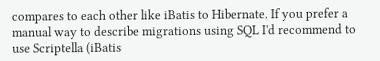compares to each other like iBatis to Hibernate. If you prefer a manual way to describe migrations using SQL I'd recommend to use Scriptella (iBatis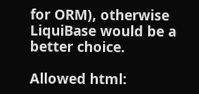for ORM), otherwise LiquiBase would be a better choice.

Allowed html: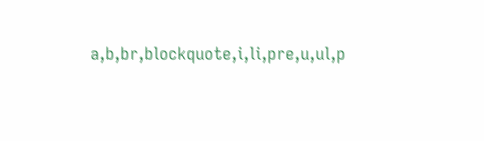a,b,br,blockquote,i,li,pre,u,ul,p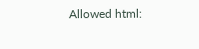Allowed html: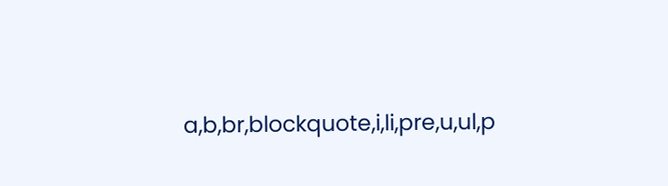a,b,br,blockquote,i,li,pre,u,ul,p